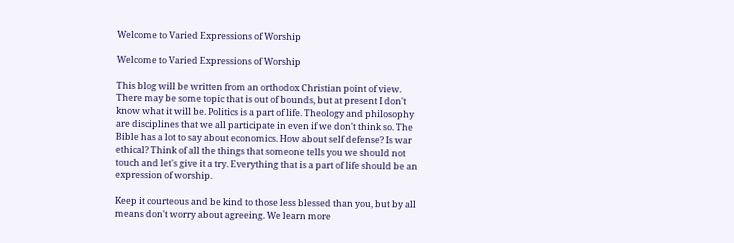Welcome to Varied Expressions of Worship

Welcome to Varied Expressions of Worship

This blog will be written from an orthodox Christian point of view. There may be some topic that is out of bounds, but at present I don't know what it will be. Politics is a part of life. Theology and philosophy are disciplines that we all participate in even if we don't think so. The Bible has a lot to say about economics. How about self defense? Is war ethical? Think of all the things that someone tells you we should not touch and let's give it a try. Everything that is a part of life should be an expression of worship.

Keep it courteous and be kind to those less blessed than you, but by all means don't worry about agreeing. We learn more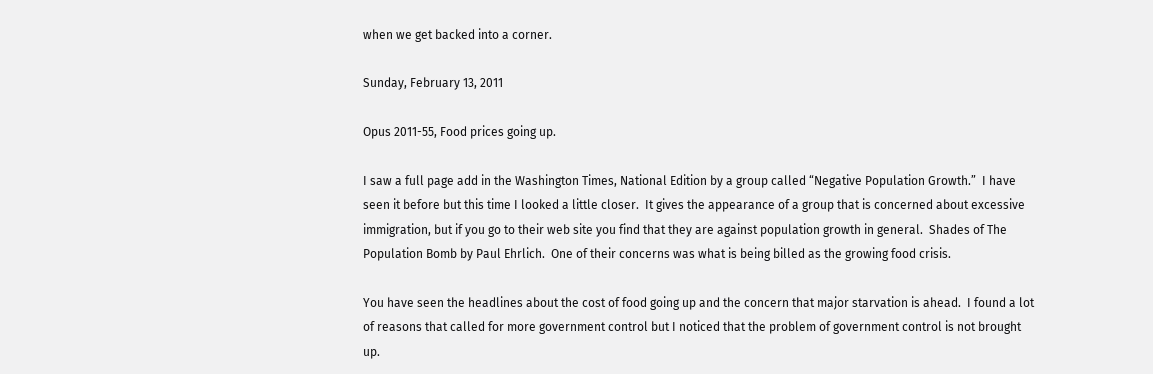when we get backed into a corner.

Sunday, February 13, 2011

Opus 2011-55, Food prices going up.

I saw a full page add in the Washington Times, National Edition by a group called “Negative Population Growth.”  I have seen it before but this time I looked a little closer.  It gives the appearance of a group that is concerned about excessive immigration, but if you go to their web site you find that they are against population growth in general.  Shades of The Population Bomb by Paul Ehrlich.  One of their concerns was what is being billed as the growing food crisis.

You have seen the headlines about the cost of food going up and the concern that major starvation is ahead.  I found a lot of reasons that called for more government control but I noticed that the problem of government control is not brought up.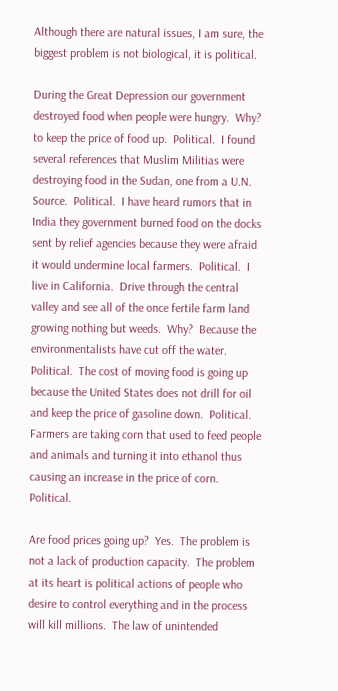Although there are natural issues, I am sure, the biggest problem is not biological, it is political.

During the Great Depression our government destroyed food when people were hungry.  Why?  to keep the price of food up.  Political.  I found several references that Muslim Militias were destroying food in the Sudan, one from a U.N. Source.  Political.  I have heard rumors that in India they government burned food on the docks sent by relief agencies because they were afraid it would undermine local farmers.  Political.  I live in California.  Drive through the central valley and see all of the once fertile farm land growing nothing but weeds.  Why?  Because the environmentalists have cut off the water.  Political.  The cost of moving food is going up because the United States does not drill for oil and keep the price of gasoline down.  Political.  Farmers are taking corn that used to feed people and animals and turning it into ethanol thus causing an increase in the price of corn.  Political.

Are food prices going up?  Yes.  The problem is not a lack of production capacity.  The problem at its heart is political actions of people who desire to control everything and in the process will kill millions.  The law of unintended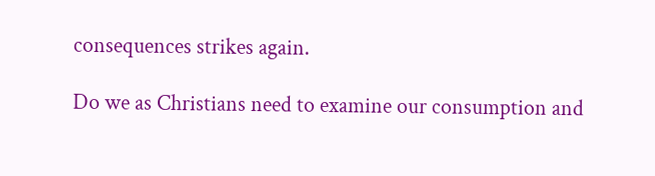consequences strikes again.

Do we as Christians need to examine our consumption and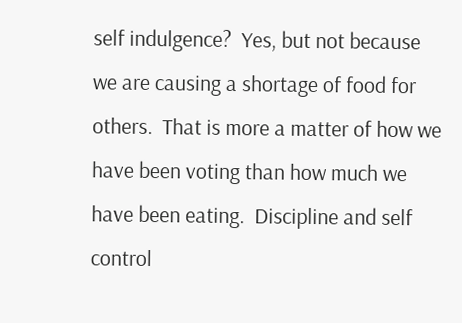self indulgence?  Yes, but not because we are causing a shortage of food for others.  That is more a matter of how we have been voting than how much we have been eating.  Discipline and self control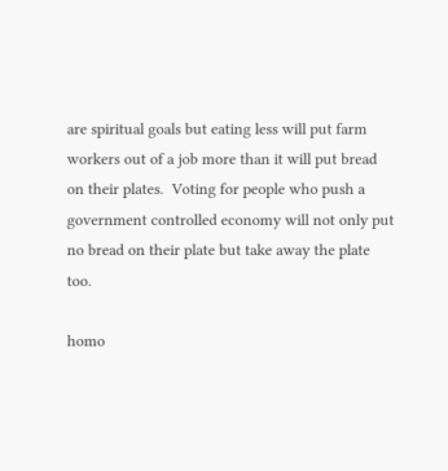are spiritual goals but eating less will put farm workers out of a job more than it will put bread on their plates.  Voting for people who push a government controlled economy will not only put no bread on their plate but take away the plate too.

homo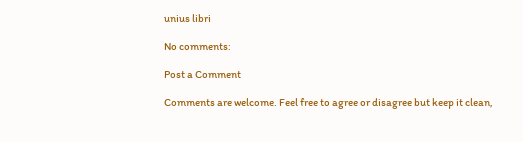unius libri

No comments:

Post a Comment

Comments are welcome. Feel free to agree or disagree but keep it clean,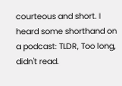courteous and short. I heard some shorthand on a podcast: TLDR, Too long, didn't read.